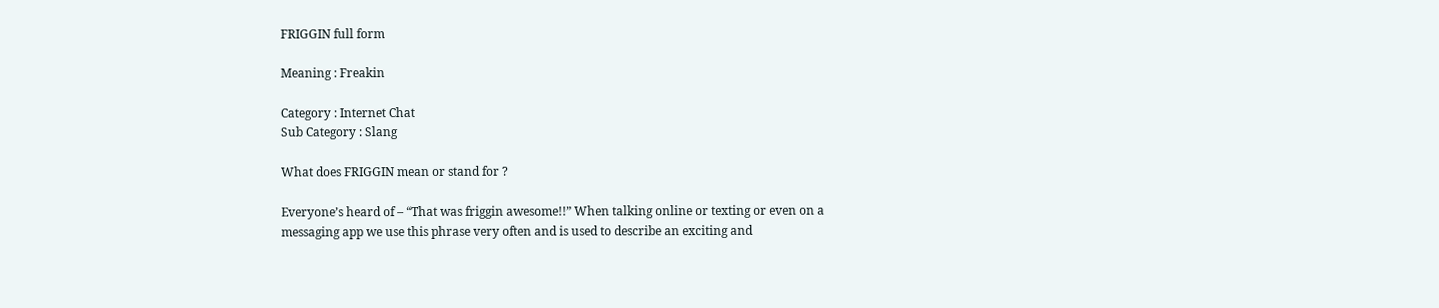FRIGGIN full form

Meaning : Freakin

Category : Internet Chat
Sub Category : Slang

What does FRIGGIN mean or stand for ?

Everyone’s heard of – “That was friggin awesome!!” When talking online or texting or even on a messaging app we use this phrase very often and is used to describe an exciting and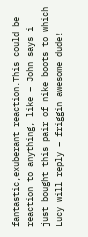fantastic,exuberant reaction.This could be reaction to anything, like – John says i just bought this pair of nike boots to which Lucy will reply – friggin awesome dude!